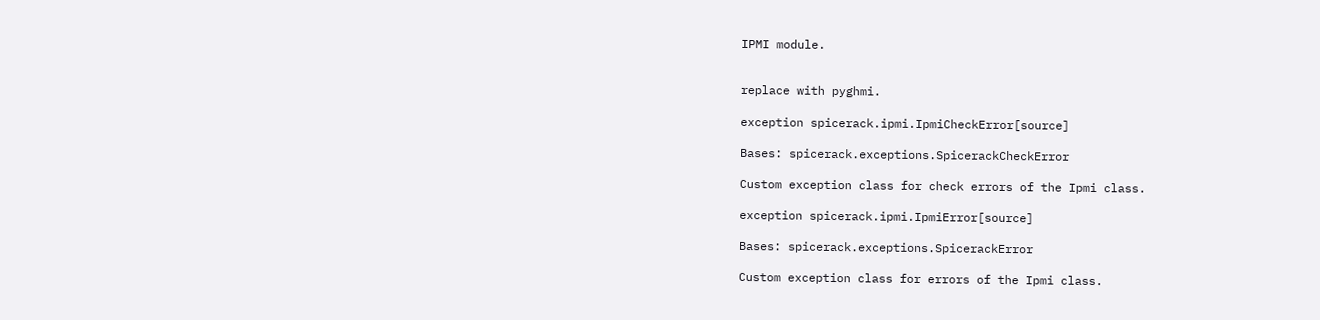IPMI module.


replace with pyghmi.

exception spicerack.ipmi.IpmiCheckError[source]

Bases: spicerack.exceptions.SpicerackCheckError

Custom exception class for check errors of the Ipmi class.

exception spicerack.ipmi.IpmiError[source]

Bases: spicerack.exceptions.SpicerackError

Custom exception class for errors of the Ipmi class.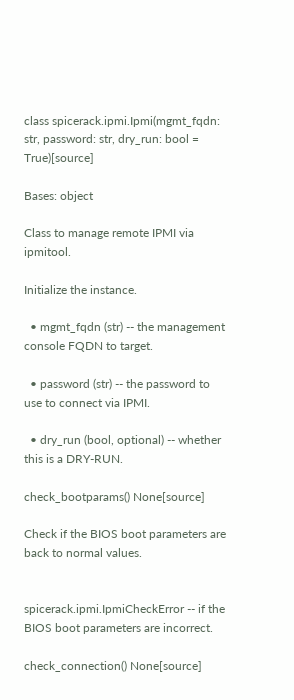class spicerack.ipmi.Ipmi(mgmt_fqdn: str, password: str, dry_run: bool = True)[source]

Bases: object

Class to manage remote IPMI via ipmitool.

Initialize the instance.

  • mgmt_fqdn (str) -- the management console FQDN to target.

  • password (str) -- the password to use to connect via IPMI.

  • dry_run (bool, optional) -- whether this is a DRY-RUN.

check_bootparams() None[source]

Check if the BIOS boot parameters are back to normal values.


spicerack.ipmi.IpmiCheckError -- if the BIOS boot parameters are incorrect.

check_connection() None[source]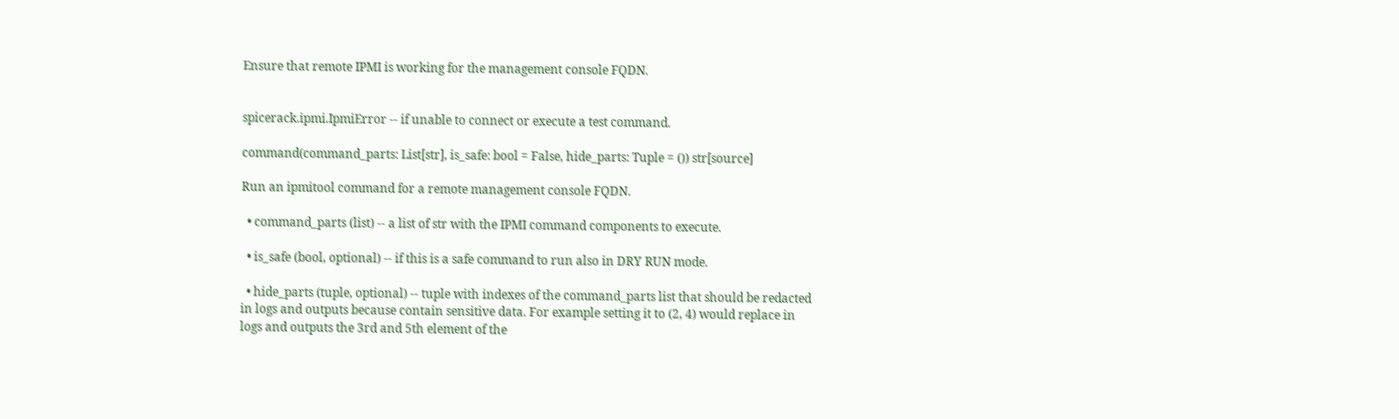Ensure that remote IPMI is working for the management console FQDN.


spicerack.ipmi.IpmiError -- if unable to connect or execute a test command.

command(command_parts: List[str], is_safe: bool = False, hide_parts: Tuple = ()) str[source]

Run an ipmitool command for a remote management console FQDN.

  • command_parts (list) -- a list of str with the IPMI command components to execute.

  • is_safe (bool, optional) -- if this is a safe command to run also in DRY RUN mode.

  • hide_parts (tuple, optional) -- tuple with indexes of the command_parts list that should be redacted in logs and outputs because contain sensitive data. For example setting it to (2, 4) would replace in logs and outputs the 3rd and 5th element of the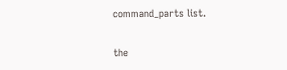command_parts list.


the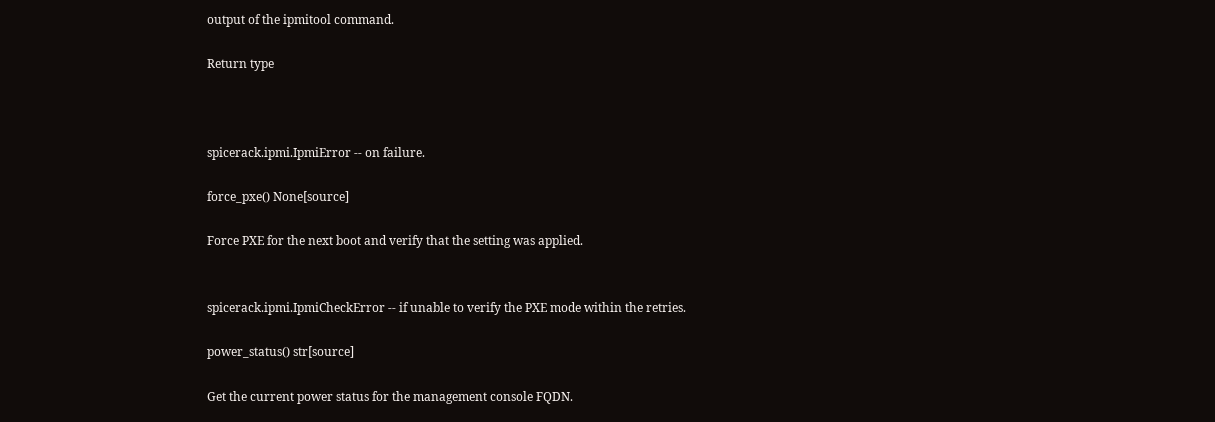output of the ipmitool command.

Return type



spicerack.ipmi.IpmiError -- on failure.

force_pxe() None[source]

Force PXE for the next boot and verify that the setting was applied.


spicerack.ipmi.IpmiCheckError -- if unable to verify the PXE mode within the retries.

power_status() str[source]

Get the current power status for the management console FQDN.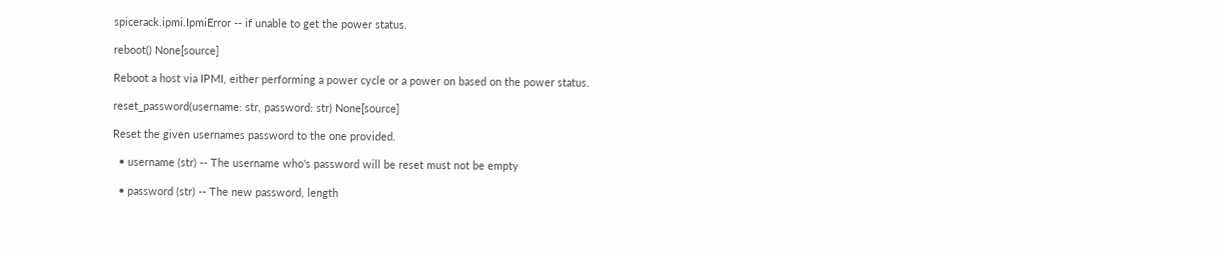spicerack.ipmi.IpmiError -- if unable to get the power status.

reboot() None[source]

Reboot a host via IPMI, either performing a power cycle or a power on based on the power status.

reset_password(username: str, password: str) None[source]

Reset the given usernames password to the one provided.

  • username (str) -- The username who's password will be reset must not be empty

  • password (str) -- The new password, length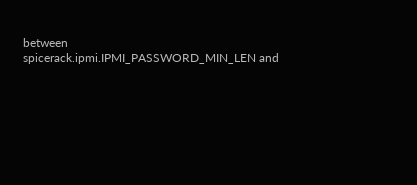between spicerack.ipmi.IPMI_PASSWORD_MIN_LEN and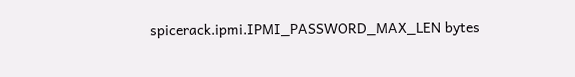spicerack.ipmi.IPMI_PASSWORD_MAX_LEN bytes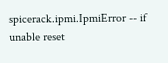spicerack.ipmi.IpmiError -- if unable reset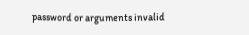password or arguments invalid